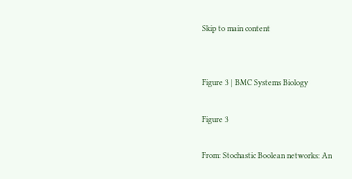Skip to main content


Figure 3 | BMC Systems Biology

Figure 3

From: Stochastic Boolean networks: An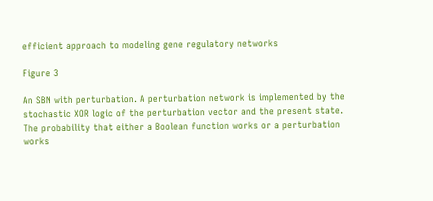efficient approach to modeling gene regulatory networks

Figure 3

An SBN with perturbation. A perturbation network is implemented by the stochastic XOR logic of the perturbation vector and the present state. The probability that either a Boolean function works or a perturbation works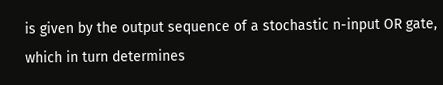is given by the output sequence of a stochastic n-input OR gate, which in turn determines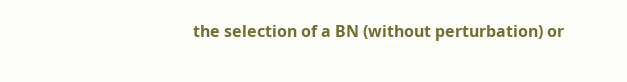the selection of a BN (without perturbation) or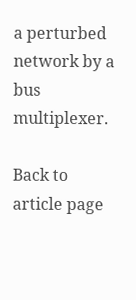a perturbed network by a bus multiplexer.

Back to article page